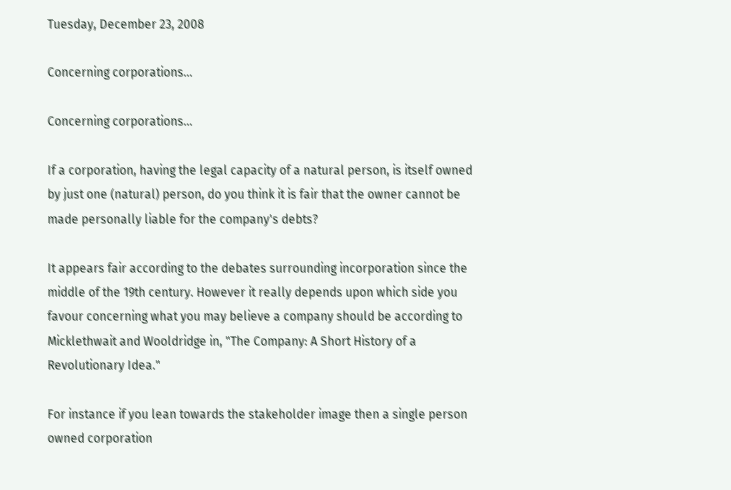Tuesday, December 23, 2008

Concerning corporations...

Concerning corporations...

If a corporation, having the legal capacity of a natural person, is itself owned by just one (natural) person, do you think it is fair that the owner cannot be made personally liable for the company's debts?

It appears fair according to the debates surrounding incorporation since the middle of the 19th century. However it really depends upon which side you favour concerning what you may believe a company should be according to Micklethwait and Wooldridge in, "The Company: A Short History of a Revolutionary Idea."

For instance if you lean towards the stakeholder image then a single person owned corporation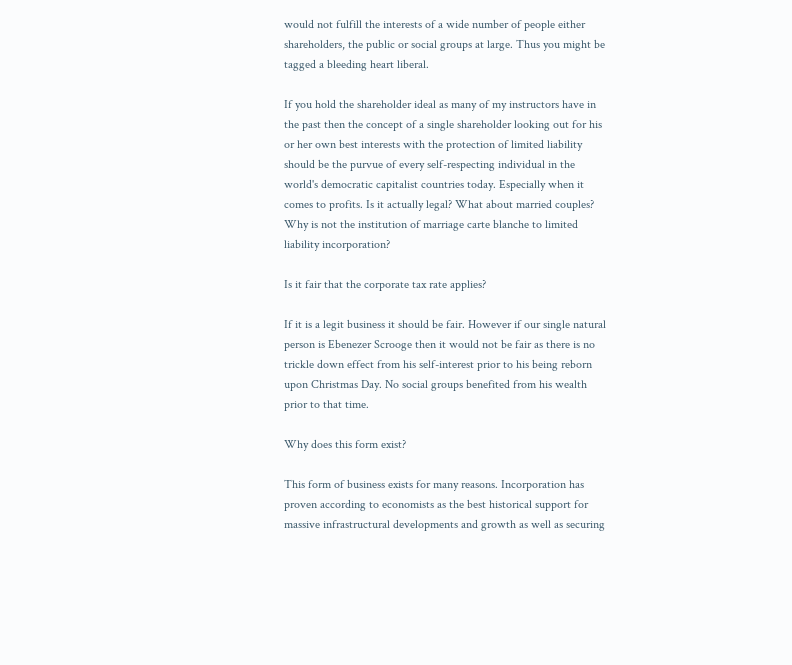would not fulfill the interests of a wide number of people either shareholders, the public or social groups at large. Thus you might be tagged a bleeding heart liberal.

If you hold the shareholder ideal as many of my instructors have in the past then the concept of a single shareholder looking out for his or her own best interests with the protection of limited liability should be the purvue of every self-respecting individual in the world's democratic capitalist countries today. Especially when it comes to profits. Is it actually legal? What about married couples? Why is not the institution of marriage carte blanche to limited liability incorporation?

Is it fair that the corporate tax rate applies?

If it is a legit business it should be fair. However if our single natural person is Ebenezer Scrooge then it would not be fair as there is no trickle down effect from his self-interest prior to his being reborn upon Christmas Day. No social groups benefited from his wealth prior to that time.

Why does this form exist?

This form of business exists for many reasons. Incorporation has proven according to economists as the best historical support for massive infrastructural developments and growth as well as securing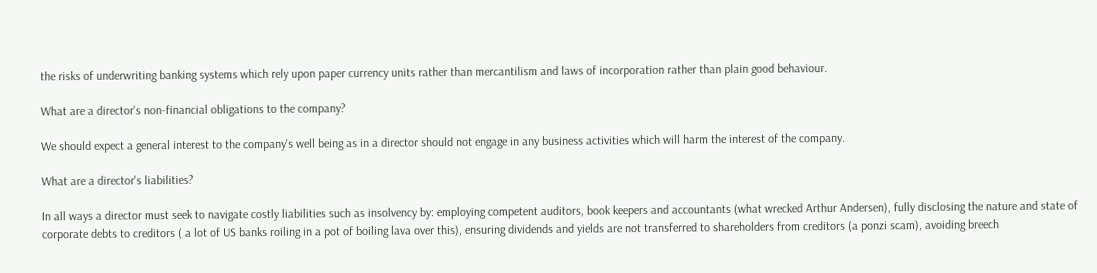the risks of underwriting banking systems which rely upon paper currency units rather than mercantilism and laws of incorporation rather than plain good behaviour.

What are a director's non-financial obligations to the company?

We should expect a general interest to the company's well being as in a director should not engage in any business activities which will harm the interest of the company.

What are a director's liabilities?

In all ways a director must seek to navigate costly liabilities such as insolvency by: employing competent auditors, book keepers and accountants (what wrecked Arthur Andersen), fully disclosing the nature and state of corporate debts to creditors ( a lot of US banks roiling in a pot of boiling lava over this), ensuring dividends and yields are not transferred to shareholders from creditors (a ponzi scam), avoiding breech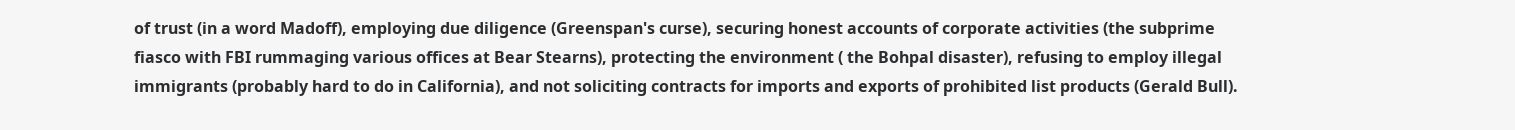of trust (in a word Madoff), employing due diligence (Greenspan's curse), securing honest accounts of corporate activities (the subprime fiasco with FBI rummaging various offices at Bear Stearns), protecting the environment ( the Bohpal disaster), refusing to employ illegal immigrants (probably hard to do in California), and not soliciting contracts for imports and exports of prohibited list products (Gerald Bull).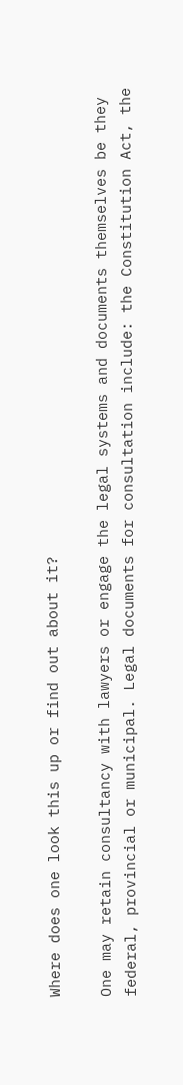Where does one look this up or find out about it?

One may retain consultancy with lawyers or engage the legal systems and documents themselves be they federal, provincial or municipal. Legal documents for consultation include: the Constitution Act, the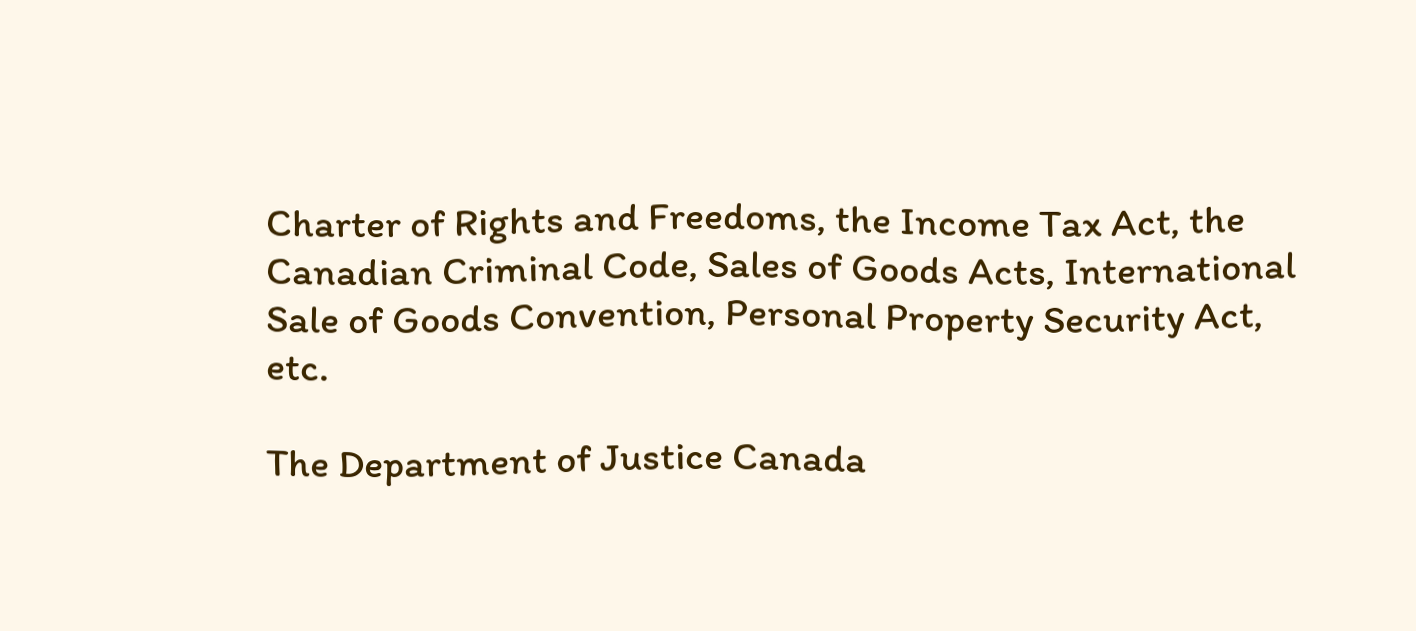Charter of Rights and Freedoms, the Income Tax Act, the Canadian Criminal Code, Sales of Goods Acts, International Sale of Goods Convention, Personal Property Security Act, etc.

The Department of Justice Canada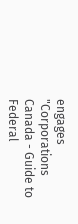engages "Corporations Canada - Guide to Federal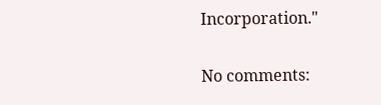Incorporation."

No comments: